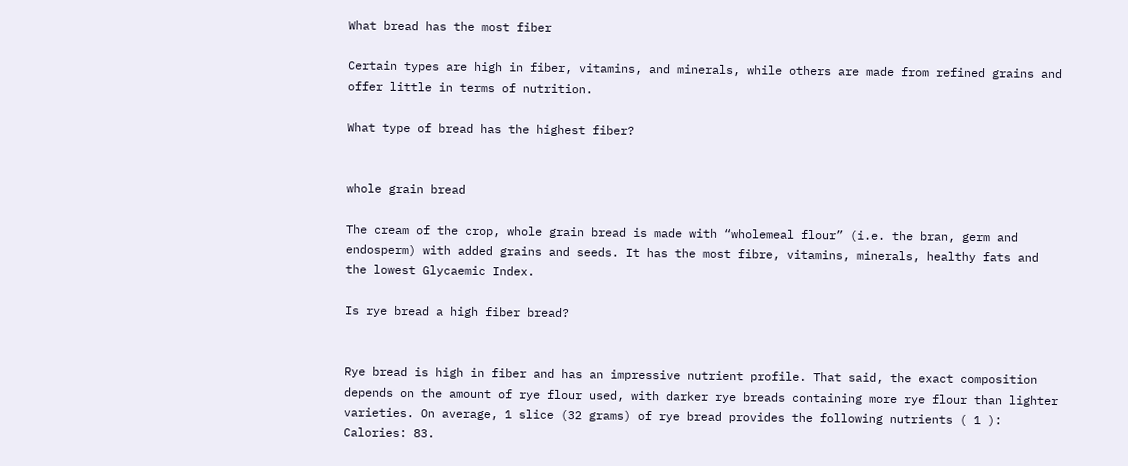What bread has the most fiber

Certain types are high in fiber, vitamins, and minerals, while others are made from refined grains and offer little in terms of nutrition.

What type of bread has the highest fiber?


whole grain bread

The cream of the crop, whole grain bread is made with “wholemeal flour” (i.e. the bran, germ and endosperm) with added grains and seeds. It has the most fibre, vitamins, minerals, healthy fats and the lowest Glycaemic Index.

Is rye bread a high fiber bread?


Rye bread is high in fiber and has an impressive nutrient profile. That said, the exact composition depends on the amount of rye flour used, with darker rye breads containing more rye flour than lighter varieties. On average, 1 slice (32 grams) of rye bread provides the following nutrients ( 1 ): Calories: 83.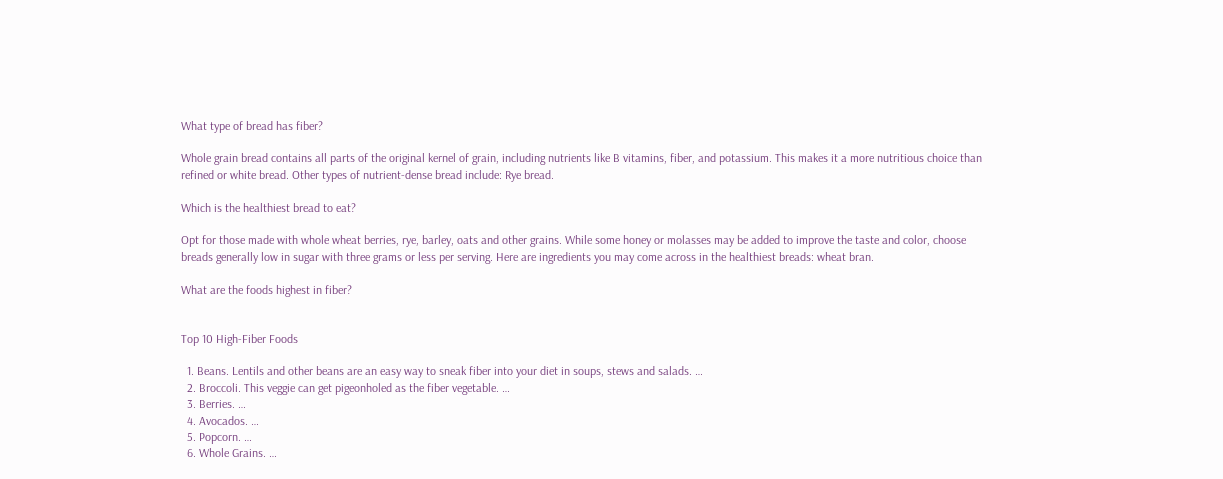What type of bread has fiber?

Whole grain bread contains all parts of the original kernel of grain, including nutrients like B vitamins, fiber, and potassium. This makes it a more nutritious choice than refined or white bread. Other types of nutrient-dense bread include: Rye bread.

Which is the healthiest bread to eat?

Opt for those made with whole wheat berries, rye, barley, oats and other grains. While some honey or molasses may be added to improve the taste and color, choose breads generally low in sugar with three grams or less per serving. Here are ingredients you may come across in the healthiest breads: wheat bran.

What are the foods highest in fiber?


Top 10 High-Fiber Foods

  1. Beans. Lentils and other beans are an easy way to sneak fiber into your diet in soups, stews and salads. …
  2. Broccoli. This veggie can get pigeonholed as the fiber vegetable. …
  3. Berries. …
  4. Avocados. …
  5. Popcorn. …
  6. Whole Grains. …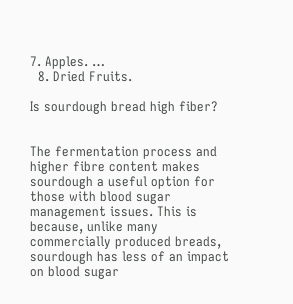7. Apples. …
  8. Dried Fruits.

Is sourdough bread high fiber?


The fermentation process and higher fibre content makes sourdough a useful option for those with blood sugar management issues. This is because, unlike many commercially produced breads, sourdough has less of an impact on blood sugar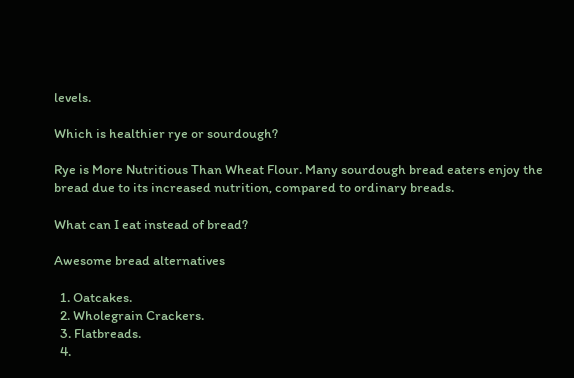levels.

Which is healthier rye or sourdough?

Rye is More Nutritious Than Wheat Flour. Many sourdough bread eaters enjoy the bread due to its increased nutrition, compared to ordinary breads.

What can I eat instead of bread?

Awesome bread alternatives

  1. Oatcakes.
  2. Wholegrain Crackers.
  3. Flatbreads.
  4.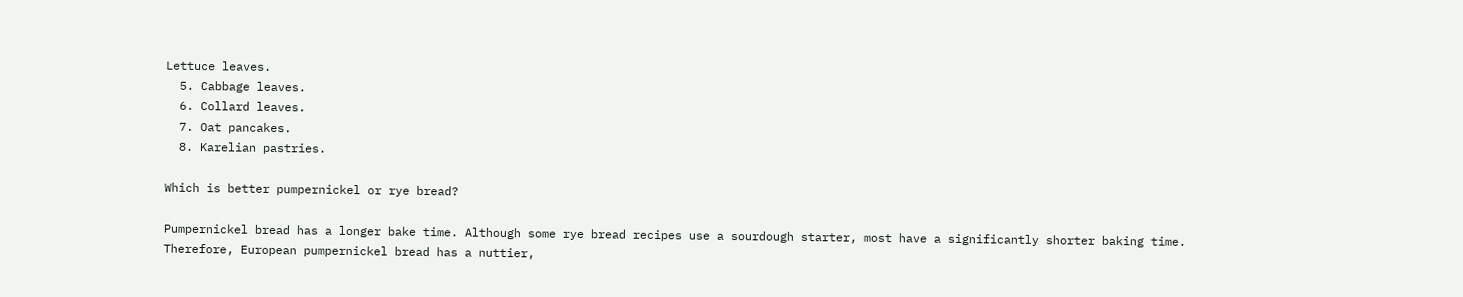Lettuce leaves.
  5. Cabbage leaves.
  6. Collard leaves.
  7. Oat pancakes.
  8. Karelian pastries.

Which is better pumpernickel or rye bread?

Pumpernickel bread has a longer bake time. Although some rye bread recipes use a sourdough starter, most have a significantly shorter baking time. Therefore, European pumpernickel bread has a nuttier,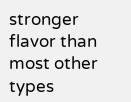stronger flavor than most other types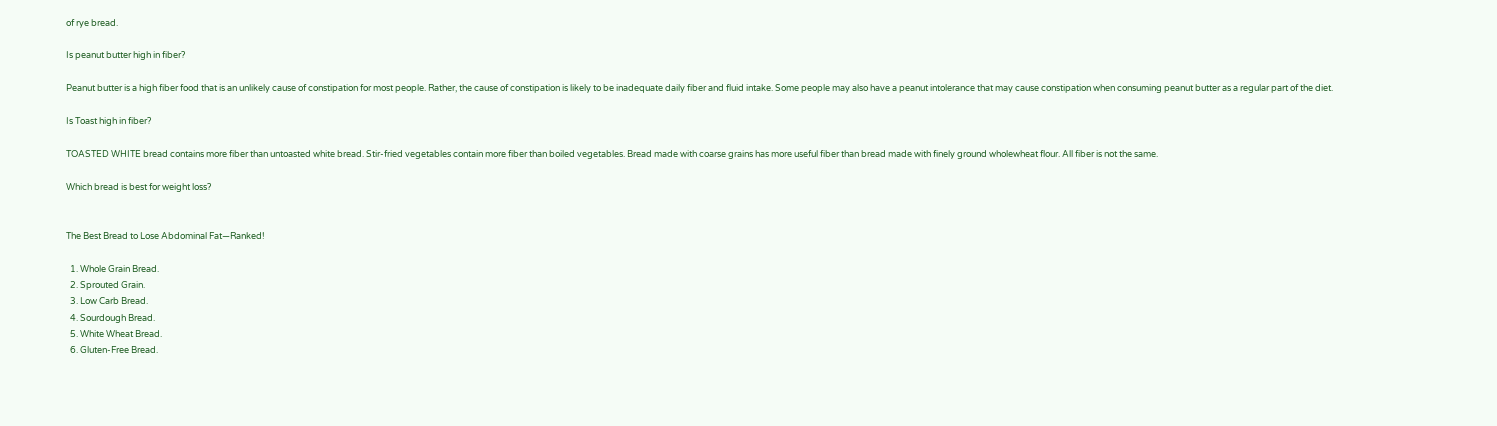of rye bread.

Is peanut butter high in fiber?

Peanut butter is a high fiber food that is an unlikely cause of constipation for most people. Rather, the cause of constipation is likely to be inadequate daily fiber and fluid intake. Some people may also have a peanut intolerance that may cause constipation when consuming peanut butter as a regular part of the diet.

Is Toast high in fiber?

TOASTED WHITE bread contains more fiber than untoasted white bread. Stir-fried vegetables contain more fiber than boiled vegetables. Bread made with coarse grains has more useful fiber than bread made with finely ground wholewheat flour. All fiber is not the same.

Which bread is best for weight loss?


The Best Bread to Lose Abdominal Fat—Ranked!

  1. Whole Grain Bread.
  2. Sprouted Grain.
  3. Low Carb Bread.
  4. Sourdough Bread.
  5. White Wheat Bread.
  6. Gluten-Free Bread.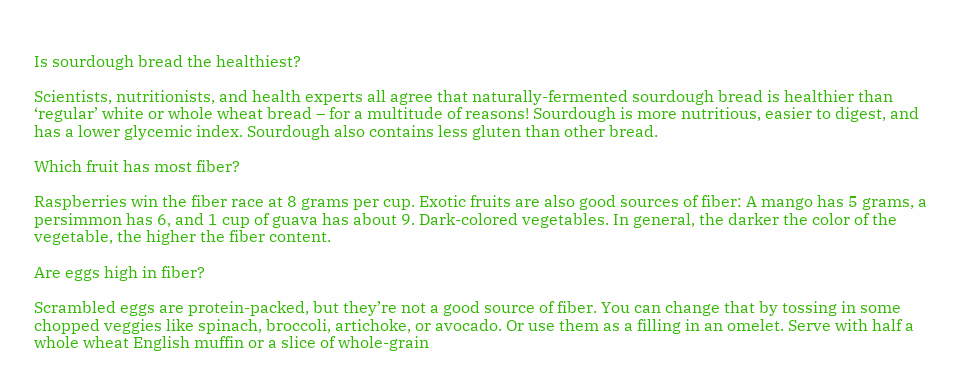Is sourdough bread the healthiest?

Scientists, nutritionists, and health experts all agree that naturally-fermented sourdough bread is healthier than ‘regular’ white or whole wheat bread – for a multitude of reasons! Sourdough is more nutritious, easier to digest, and has a lower glycemic index. Sourdough also contains less gluten than other bread.

Which fruit has most fiber?

Raspberries win the fiber race at 8 grams per cup. Exotic fruits are also good sources of fiber: A mango has 5 grams, a persimmon has 6, and 1 cup of guava has about 9. Dark-colored vegetables. In general, the darker the color of the vegetable, the higher the fiber content.

Are eggs high in fiber?

Scrambled eggs are protein-packed, but they’re not a good source of fiber. You can change that by tossing in some chopped veggies like spinach, broccoli, artichoke, or avocado. Or use them as a filling in an omelet. Serve with half a whole wheat English muffin or a slice of whole-grain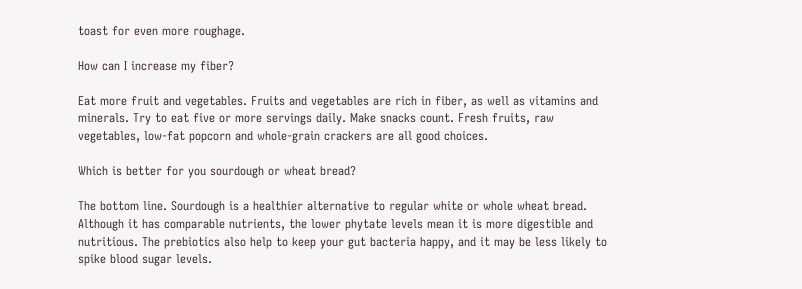toast for even more roughage.

How can I increase my fiber?

Eat more fruit and vegetables. Fruits and vegetables are rich in fiber, as well as vitamins and minerals. Try to eat five or more servings daily. Make snacks count. Fresh fruits, raw vegetables, low-fat popcorn and whole-grain crackers are all good choices.

Which is better for you sourdough or wheat bread?

The bottom line. Sourdough is a healthier alternative to regular white or whole wheat bread. Although it has comparable nutrients, the lower phytate levels mean it is more digestible and nutritious. The prebiotics also help to keep your gut bacteria happy, and it may be less likely to spike blood sugar levels.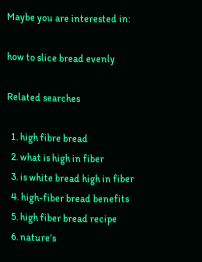Maybe you are interested in:

how to slice bread evenly

Related searches

  1. high fibre bread
  2. what is high in fiber
  3. is white bread high in fiber
  4. high-fiber bread benefits
  5. high fiber bread recipe
  6. nature’s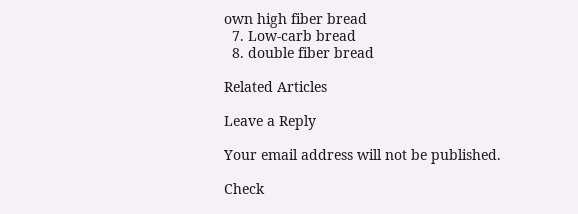own high fiber bread
  7. Low-carb bread
  8. double fiber bread

Related Articles

Leave a Reply

Your email address will not be published.

Check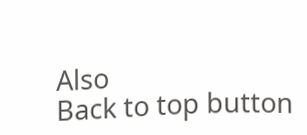Also
Back to top button